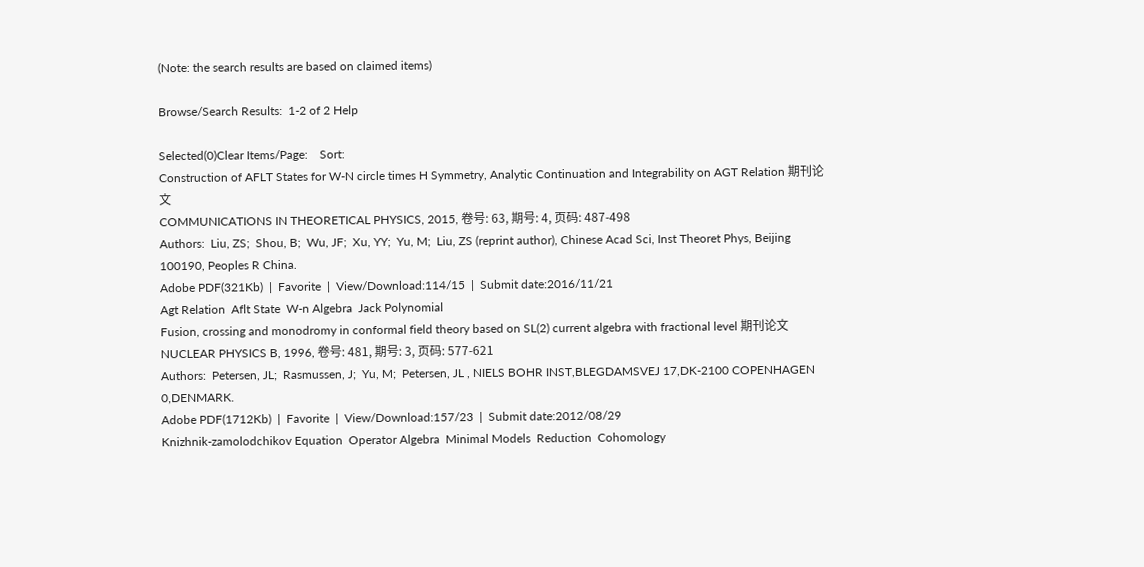(Note: the search results are based on claimed items)

Browse/Search Results:  1-2 of 2 Help

Selected(0)Clear Items/Page:    Sort:
Construction of AFLT States for W-N circle times H Symmetry, Analytic Continuation and Integrability on AGT Relation 期刊论文
COMMUNICATIONS IN THEORETICAL PHYSICS, 2015, 卷号: 63, 期号: 4, 页码: 487-498
Authors:  Liu, ZS;  Shou, B;  Wu, JF;  Xu, YY;  Yu, M;  Liu, ZS (reprint author), Chinese Acad Sci, Inst Theoret Phys, Beijing 100190, Peoples R China.
Adobe PDF(321Kb)  |  Favorite  |  View/Download:114/15  |  Submit date:2016/11/21
Agt Relation  Aflt State  W-n Algebra  Jack Polynomial
Fusion, crossing and monodromy in conformal field theory based on SL(2) current algebra with fractional level 期刊论文
NUCLEAR PHYSICS B, 1996, 卷号: 481, 期号: 3, 页码: 577-621
Authors:  Petersen, JL;  Rasmussen, J;  Yu, M;  Petersen, JL , NIELS BOHR INST,BLEGDAMSVEJ 17,DK-2100 COPENHAGEN 0,DENMARK.
Adobe PDF(1712Kb)  |  Favorite  |  View/Download:157/23  |  Submit date:2012/08/29
Knizhnik-zamolodchikov Equation  Operator Algebra  Minimal Models  Reduction  Cohomology